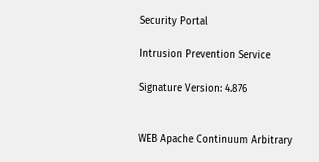Security Portal

Intrusion Prevention Service

Signature Version: 4.876


WEB Apache Continuum Arbitrary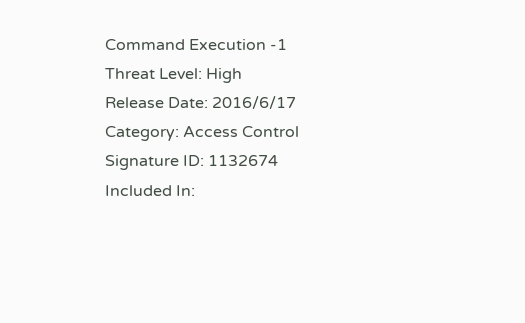Command Execution -1
Threat Level: High
Release Date: 2016/6/17
Category: Access Control
Signature ID: 1132674
Included In: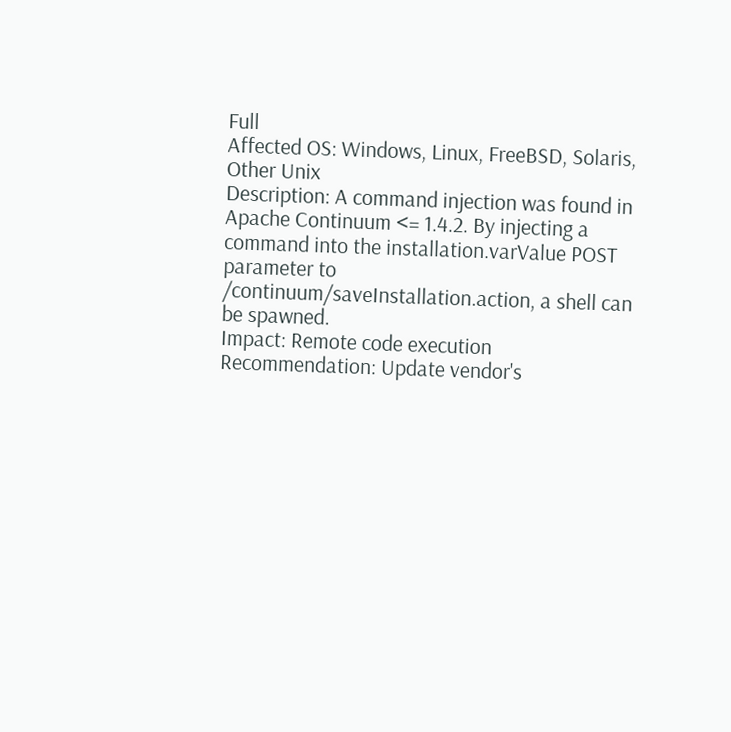Full
Affected OS: Windows, Linux, FreeBSD, Solaris, Other Unix
Description: A command injection was found in Apache Continuum <= 1.4.2. By injecting a command into the installation.varValue POST parameter to /continuum/saveInstallation.action, a shell can be spawned.
Impact: Remote code execution
Recommendation: Update vendor's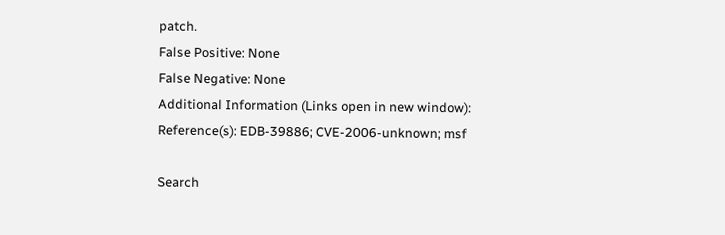patch.
False Positive: None
False Negative: None
Additional Information (Links open in new window):
Reference(s): EDB-39886; CVE-2006-unknown; msf

Search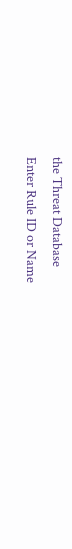the Threat Database
Enter Rule ID or Name